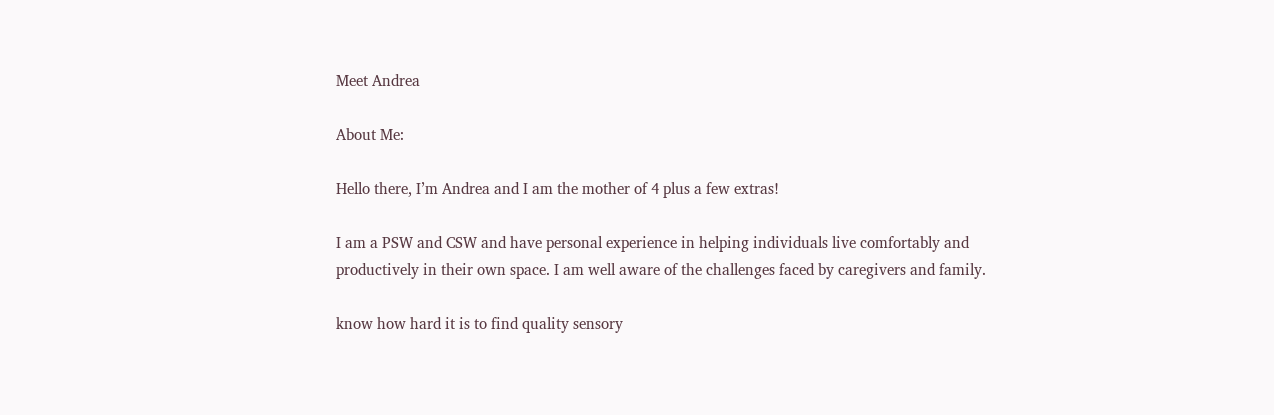Meet Andrea

About Me:

Hello there, I’m Andrea and I am the mother of 4 plus a few extras!

I am a PSW and CSW and have personal experience in helping individuals live comfortably and productively in their own space. I am well aware of the challenges faced by caregivers and family.

know how hard it is to find quality sensory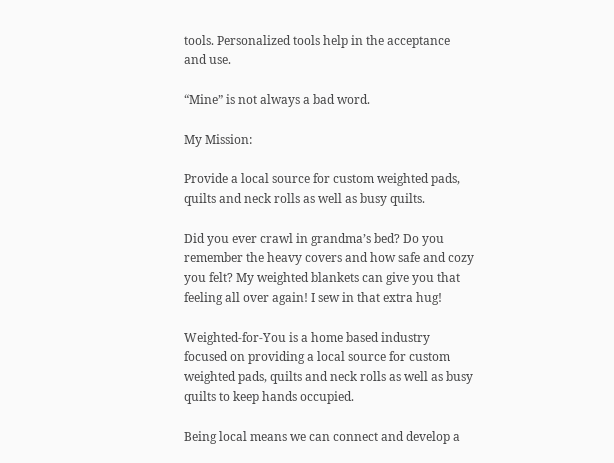tools. Personalized tools help in the acceptance and use.

“Mine” is not always a bad word.

My Mission:

Provide a local source for custom weighted pads, quilts and neck rolls as well as busy quilts.

Did you ever crawl in grandma’s bed? Do you remember the heavy covers and how safe and cozy you felt? My weighted blankets can give you that feeling all over again! I sew in that extra hug!

Weighted-for-You is a home based industry focused on providing a local source for custom weighted pads, quilts and neck rolls as well as busy quilts to keep hands occupied.

Being local means we can connect and develop a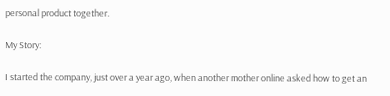personal product together.

My Story:

I started the company, just over a year ago, when another mother online asked how to get an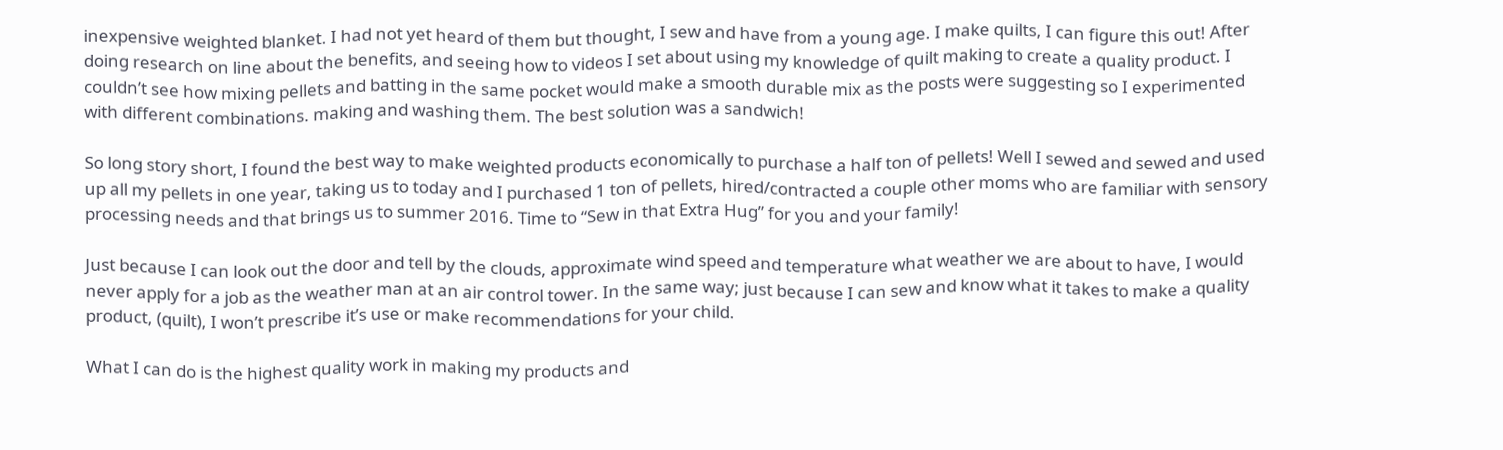inexpensive weighted blanket. I had not yet heard of them but thought, I sew and have from a young age. I make quilts, I can figure this out! After doing research on line about the benefits, and seeing how to videos I set about using my knowledge of quilt making to create a quality product. I couldn’t see how mixing pellets and batting in the same pocket would make a smooth durable mix as the posts were suggesting so I experimented with different combinations. making and washing them. The best solution was a sandwich!

So long story short, I found the best way to make weighted products economically to purchase a half ton of pellets! Well I sewed and sewed and used up all my pellets in one year, taking us to today and I purchased 1 ton of pellets, hired/contracted a couple other moms who are familiar with sensory processing needs and that brings us to summer 2016. Time to “Sew in that Extra Hug” for you and your family!

Just because I can look out the door and tell by the clouds, approximate wind speed and temperature what weather we are about to have, I would never apply for a job as the weather man at an air control tower. In the same way; just because I can sew and know what it takes to make a quality product, (quilt), I won’t prescribe it’s use or make recommendations for your child.

What I can do is the highest quality work in making my products and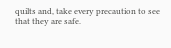quilts and, take every precaution to see that they are safe.